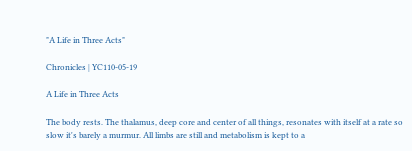"A Life in Three Acts"

Chronicles | YC110-05-19

A Life in Three Acts

The body rests. The thalamus, deep core and center of all things, resonates with itself at a rate so slow it's barely a murmur. All limbs are still and metabolism is kept to a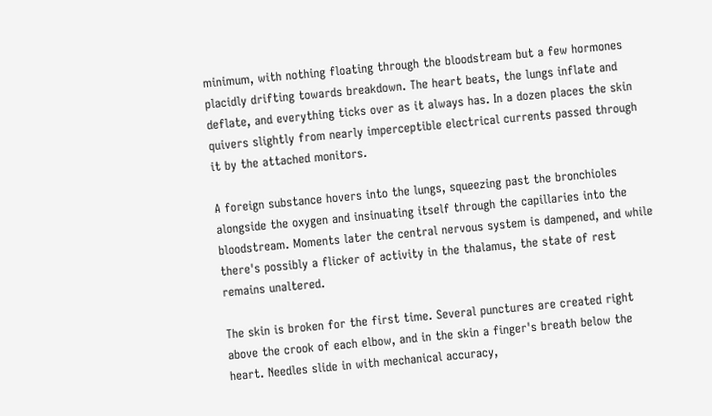minimum, with nothing floating through the bloodstream but a few hormones placidly drifting towards breakdown. The heart beats, the lungs inflate and deflate, and everything ticks over as it always has. In a dozen places the skin quivers slightly from nearly imperceptible electrical currents passed through it by the attached monitors.

A foreign substance hovers into the lungs, squeezing past the bronchioles alongside the oxygen and insinuating itself through the capillaries into the bloodstream. Moments later the central nervous system is dampened, and while there's possibly a flicker of activity in the thalamus, the state of rest remains unaltered.

The skin is broken for the first time. Several punctures are created right above the crook of each elbow, and in the skin a finger's breath below the heart. Needles slide in with mechanical accuracy,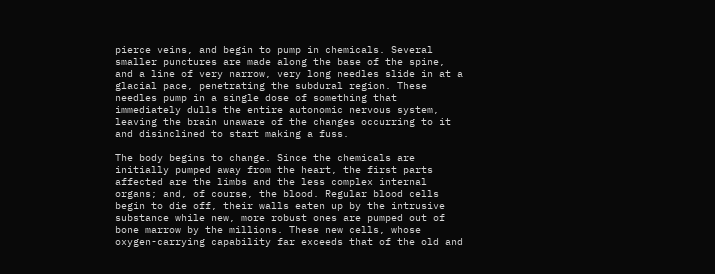pierce veins, and begin to pump in chemicals. Several smaller punctures are made along the base of the spine, and a line of very narrow, very long needles slide in at a glacial pace, penetrating the subdural region. These needles pump in a single dose of something that immediately dulls the entire autonomic nervous system, leaving the brain unaware of the changes occurring to it and disinclined to start making a fuss.

The body begins to change. Since the chemicals are initially pumped away from the heart, the first parts affected are the limbs and the less complex internal organs; and, of course, the blood. Regular blood cells begin to die off, their walls eaten up by the intrusive substance while new, more robust ones are pumped out of bone marrow by the millions. These new cells, whose oxygen-carrying capability far exceeds that of the old and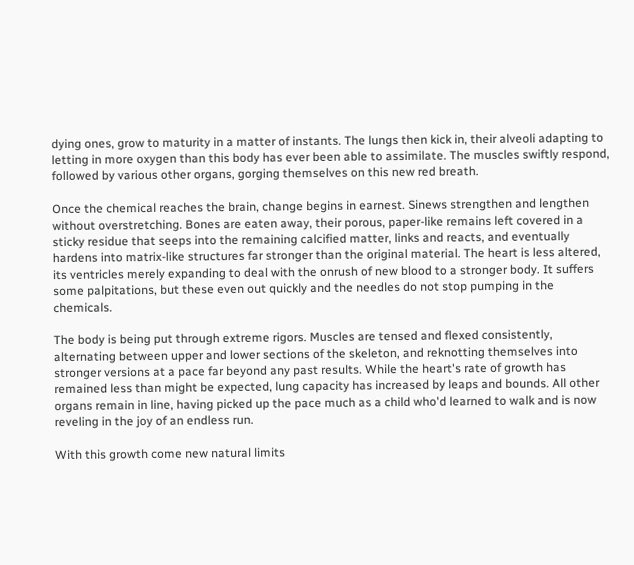dying ones, grow to maturity in a matter of instants. The lungs then kick in, their alveoli adapting to letting in more oxygen than this body has ever been able to assimilate. The muscles swiftly respond, followed by various other organs, gorging themselves on this new red breath.

Once the chemical reaches the brain, change begins in earnest. Sinews strengthen and lengthen without overstretching. Bones are eaten away, their porous, paper-like remains left covered in a sticky residue that seeps into the remaining calcified matter, links and reacts, and eventually hardens into matrix-like structures far stronger than the original material. The heart is less altered, its ventricles merely expanding to deal with the onrush of new blood to a stronger body. It suffers some palpitations, but these even out quickly and the needles do not stop pumping in the chemicals.

The body is being put through extreme rigors. Muscles are tensed and flexed consistently, alternating between upper and lower sections of the skeleton, and reknotting themselves into stronger versions at a pace far beyond any past results. While the heart's rate of growth has remained less than might be expected, lung capacity has increased by leaps and bounds. All other organs remain in line, having picked up the pace much as a child who'd learned to walk and is now reveling in the joy of an endless run.

With this growth come new natural limits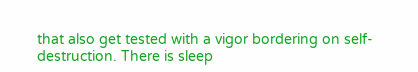that also get tested with a vigor bordering on self-destruction. There is sleep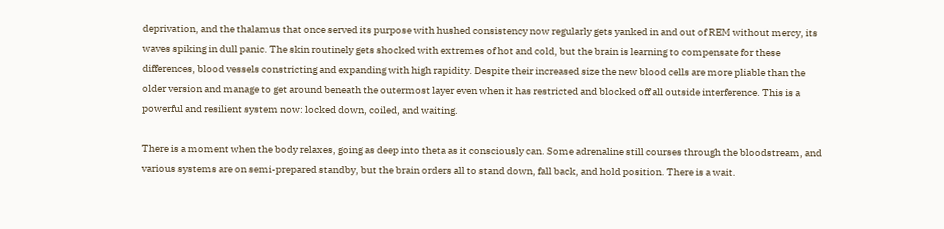deprivation, and the thalamus that once served its purpose with hushed consistency now regularly gets yanked in and out of REM without mercy, its waves spiking in dull panic. The skin routinely gets shocked with extremes of hot and cold, but the brain is learning to compensate for these differences, blood vessels constricting and expanding with high rapidity. Despite their increased size the new blood cells are more pliable than the older version and manage to get around beneath the outermost layer even when it has restricted and blocked off all outside interference. This is a powerful and resilient system now: locked down, coiled, and waiting.

There is a moment when the body relaxes, going as deep into theta as it consciously can. Some adrenaline still courses through the bloodstream, and various systems are on semi-prepared standby, but the brain orders all to stand down, fall back, and hold position. There is a wait.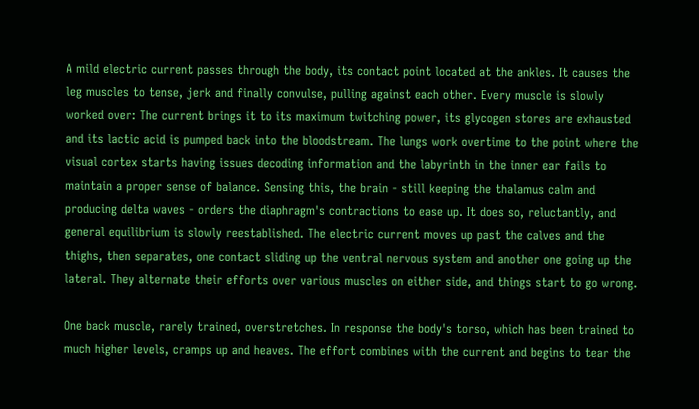A mild electric current passes through the body, its contact point located at the ankles. It causes the leg muscles to tense, jerk and finally convulse, pulling against each other. Every muscle is slowly worked over: The current brings it to its maximum twitching power, its glycogen stores are exhausted and its lactic acid is pumped back into the bloodstream. The lungs work overtime to the point where the visual cortex starts having issues decoding information and the labyrinth in the inner ear fails to maintain a proper sense of balance. Sensing this, the brain - still keeping the thalamus calm and producing delta waves - orders the diaphragm's contractions to ease up. It does so, reluctantly, and general equilibrium is slowly reestablished. The electric current moves up past the calves and the thighs, then separates, one contact sliding up the ventral nervous system and another one going up the lateral. They alternate their efforts over various muscles on either side, and things start to go wrong.

One back muscle, rarely trained, overstretches. In response the body's torso, which has been trained to much higher levels, cramps up and heaves. The effort combines with the current and begins to tear the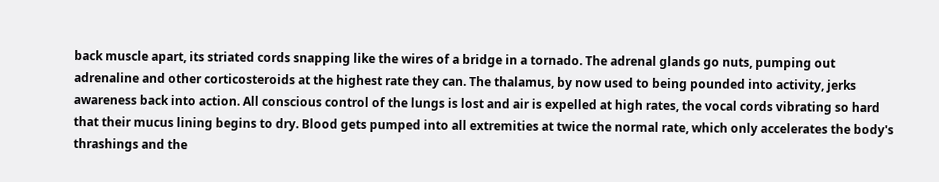back muscle apart, its striated cords snapping like the wires of a bridge in a tornado. The adrenal glands go nuts, pumping out adrenaline and other corticosteroids at the highest rate they can. The thalamus, by now used to being pounded into activity, jerks awareness back into action. All conscious control of the lungs is lost and air is expelled at high rates, the vocal cords vibrating so hard that their mucus lining begins to dry. Blood gets pumped into all extremities at twice the normal rate, which only accelerates the body's thrashings and the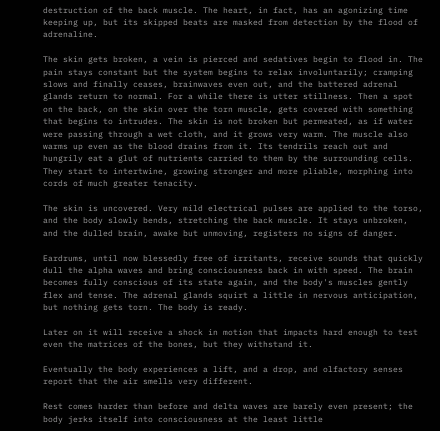destruction of the back muscle. The heart, in fact, has an agonizing time keeping up, but its skipped beats are masked from detection by the flood of adrenaline.

The skin gets broken, a vein is pierced and sedatives begin to flood in. The pain stays constant but the system begins to relax involuntarily; cramping slows and finally ceases, brainwaves even out, and the battered adrenal glands return to normal. For a while there is utter stillness. Then a spot on the back, on the skin over the torn muscle, gets covered with something that begins to intrudes. The skin is not broken but permeated, as if water were passing through a wet cloth, and it grows very warm. The muscle also warms up even as the blood drains from it. Its tendrils reach out and hungrily eat a glut of nutrients carried to them by the surrounding cells. They start to intertwine, growing stronger and more pliable, morphing into cords of much greater tenacity.

The skin is uncovered. Very mild electrical pulses are applied to the torso, and the body slowly bends, stretching the back muscle. It stays unbroken, and the dulled brain, awake but unmoving, registers no signs of danger.

Eardrums, until now blessedly free of irritants, receive sounds that quickly dull the alpha waves and bring consciousness back in with speed. The brain becomes fully conscious of its state again, and the body's muscles gently flex and tense. The adrenal glands squirt a little in nervous anticipation, but nothing gets torn. The body is ready.

Later on it will receive a shock in motion that impacts hard enough to test even the matrices of the bones, but they withstand it.

Eventually the body experiences a lift, and a drop, and olfactory senses report that the air smells very different.

Rest comes harder than before and delta waves are barely even present; the body jerks itself into consciousness at the least little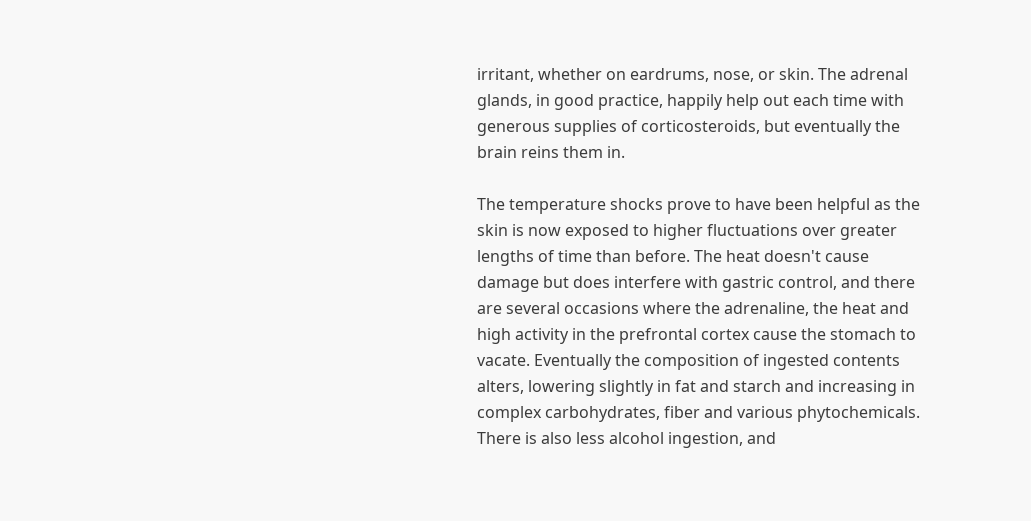irritant, whether on eardrums, nose, or skin. The adrenal glands, in good practice, happily help out each time with generous supplies of corticosteroids, but eventually the brain reins them in.

The temperature shocks prove to have been helpful as the skin is now exposed to higher fluctuations over greater lengths of time than before. The heat doesn't cause damage but does interfere with gastric control, and there are several occasions where the adrenaline, the heat and high activity in the prefrontal cortex cause the stomach to vacate. Eventually the composition of ingested contents alters, lowering slightly in fat and starch and increasing in complex carbohydrates, fiber and various phytochemicals. There is also less alcohol ingestion, and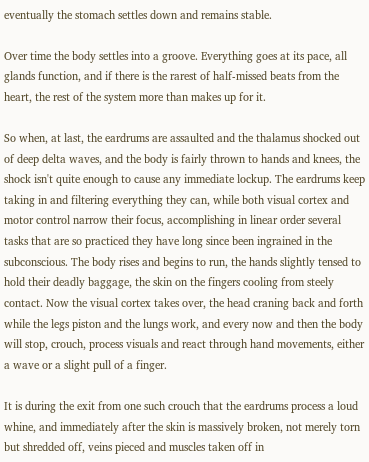eventually the stomach settles down and remains stable.

Over time the body settles into a groove. Everything goes at its pace, all glands function, and if there is the rarest of half-missed beats from the heart, the rest of the system more than makes up for it.

So when, at last, the eardrums are assaulted and the thalamus shocked out of deep delta waves, and the body is fairly thrown to hands and knees, the shock isn't quite enough to cause any immediate lockup. The eardrums keep taking in and filtering everything they can, while both visual cortex and motor control narrow their focus, accomplishing in linear order several tasks that are so practiced they have long since been ingrained in the subconscious. The body rises and begins to run, the hands slightly tensed to hold their deadly baggage, the skin on the fingers cooling from steely contact. Now the visual cortex takes over, the head craning back and forth while the legs piston and the lungs work, and every now and then the body will stop, crouch, process visuals and react through hand movements, either a wave or a slight pull of a finger.

It is during the exit from one such crouch that the eardrums process a loud whine, and immediately after the skin is massively broken, not merely torn but shredded off, veins pieced and muscles taken off in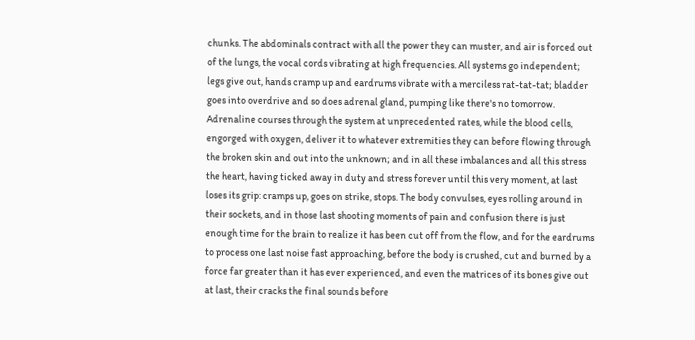chunks. The abdominals contract with all the power they can muster, and air is forced out of the lungs, the vocal cords vibrating at high frequencies. All systems go independent; legs give out, hands cramp up and eardrums vibrate with a merciless rat-tat-tat; bladder goes into overdrive and so does adrenal gland, pumping like there's no tomorrow. Adrenaline courses through the system at unprecedented rates, while the blood cells, engorged with oxygen, deliver it to whatever extremities they can before flowing through the broken skin and out into the unknown; and in all these imbalances and all this stress the heart, having ticked away in duty and stress forever until this very moment, at last loses its grip: cramps up, goes on strike, stops. The body convulses, eyes rolling around in their sockets, and in those last shooting moments of pain and confusion there is just enough time for the brain to realize it has been cut off from the flow, and for the eardrums to process one last noise fast approaching, before the body is crushed, cut and burned by a force far greater than it has ever experienced, and even the matrices of its bones give out at last, their cracks the final sounds before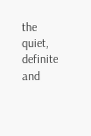the quiet, definite and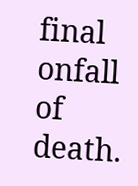final onfall of death.